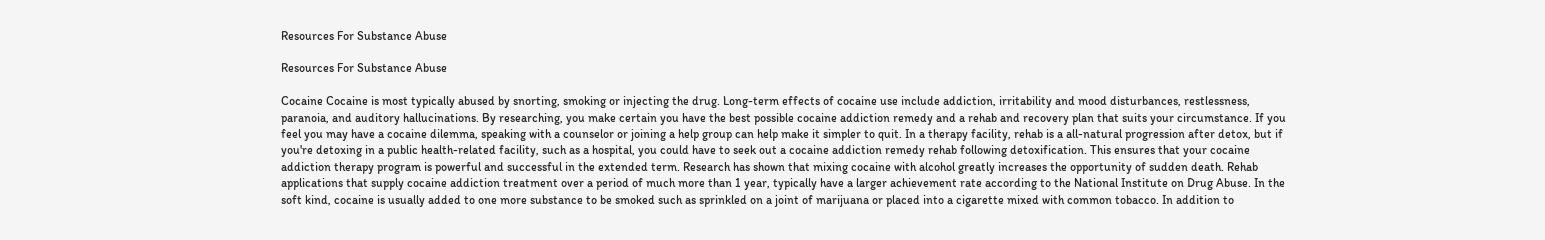Resources For Substance Abuse

Resources For Substance Abuse

Cocaine Cocaine is most typically abused by snorting, smoking or injecting the drug. Long-term effects of cocaine use include addiction, irritability and mood disturbances, restlessness, paranoia, and auditory hallucinations. By researching, you make certain you have the best possible cocaine addiction remedy and a rehab and recovery plan that suits your circumstance. If you feel you may have a cocaine dilemma, speaking with a counselor or joining a help group can help make it simpler to quit. In a therapy facility, rehab is a all-natural progression after detox, but if you're detoxing in a public health-related facility, such as a hospital, you could have to seek out a cocaine addiction remedy rehab following detoxification. This ensures that your cocaine addiction therapy program is powerful and successful in the extended term. Research has shown that mixing cocaine with alcohol greatly increases the opportunity of sudden death. Rehab applications that supply cocaine addiction treatment over a period of much more than 1 year, typically have a larger achievement rate according to the National Institute on Drug Abuse. In the soft kind, cocaine is usually added to one more substance to be smoked such as sprinkled on a joint of marijuana or placed into a cigarette mixed with common tobacco. In addition to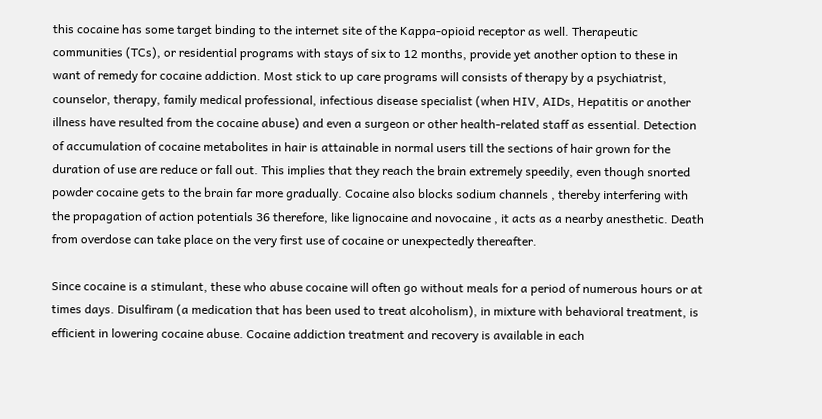this cocaine has some target binding to the internet site of the Kappa-opioid receptor as well. Therapeutic communities (TCs), or residential programs with stays of six to 12 months, provide yet another option to these in want of remedy for cocaine addiction. Most stick to up care programs will consists of therapy by a psychiatrist, counselor, therapy, family medical professional, infectious disease specialist (when HIV, AIDs, Hepatitis or another illness have resulted from the cocaine abuse) and even a surgeon or other health-related staff as essential. Detection of accumulation of cocaine metabolites in hair is attainable in normal users till the sections of hair grown for the duration of use are reduce or fall out. This implies that they reach the brain extremely speedily, even though snorted powder cocaine gets to the brain far more gradually. Cocaine also blocks sodium channels , thereby interfering with the propagation of action potentials 36 therefore, like lignocaine and novocaine , it acts as a nearby anesthetic. Death from overdose can take place on the very first use of cocaine or unexpectedly thereafter.

Since cocaine is a stimulant, these who abuse cocaine will often go without meals for a period of numerous hours or at times days. Disulfiram (a medication that has been used to treat alcoholism), in mixture with behavioral treatment, is efficient in lowering cocaine abuse. Cocaine addiction treatment and recovery is available in each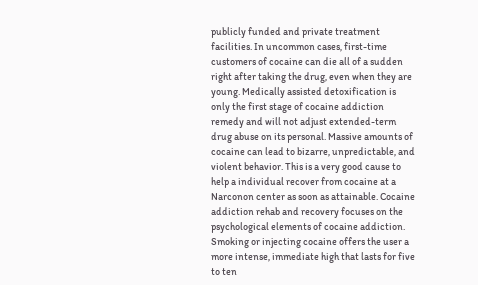publicly funded and private treatment facilities. In uncommon cases, first-time customers of cocaine can die all of a sudden right after taking the drug, even when they are young. Medically assisted detoxification is only the first stage of cocaine addiction remedy and will not adjust extended-term drug abuse on its personal. Massive amounts of cocaine can lead to bizarre, unpredictable, and violent behavior. This is a very good cause to help a individual recover from cocaine at a Narconon center as soon as attainable. Cocaine addiction rehab and recovery focuses on the psychological elements of cocaine addiction. Smoking or injecting cocaine offers the user a more intense, immediate high that lasts for five to ten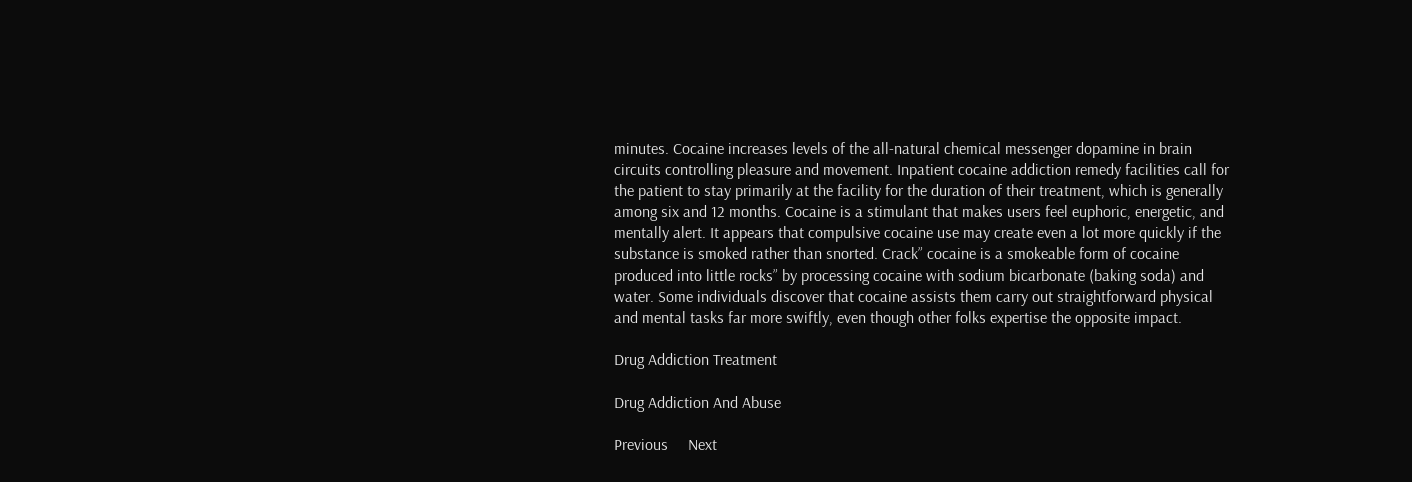minutes. Cocaine increases levels of the all-natural chemical messenger dopamine in brain circuits controlling pleasure and movement. Inpatient cocaine addiction remedy facilities call for the patient to stay primarily at the facility for the duration of their treatment, which is generally among six and 12 months. Cocaine is a stimulant that makes users feel euphoric, energetic, and mentally alert. It appears that compulsive cocaine use may create even a lot more quickly if the substance is smoked rather than snorted. Crack” cocaine is a smokeable form of cocaine produced into little rocks” by processing cocaine with sodium bicarbonate (baking soda) and water. Some individuals discover that cocaine assists them carry out straightforward physical and mental tasks far more swiftly, even though other folks expertise the opposite impact.

Drug Addiction Treatment

Drug Addiction And Abuse

Previous     Next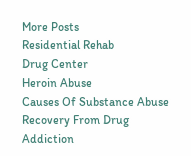More Posts
Residential Rehab
Drug Center
Heroin Abuse
Causes Of Substance Abuse
Recovery From Drug Addiction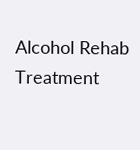Alcohol Rehab Treatment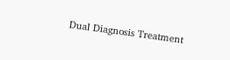Dual Diagnosis Treatment